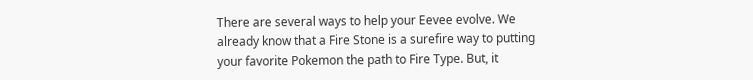There are several ways to help your Eevee evolve. We already know that a Fire Stone is a surefire way to putting your favorite Pokemon the path to Fire Type. But, it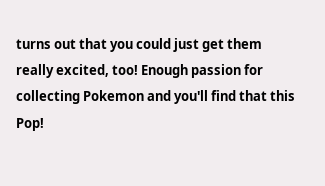turns out that you could just get them really excited, too! Enough passion for collecting Pokemon and you'll find that this Pop!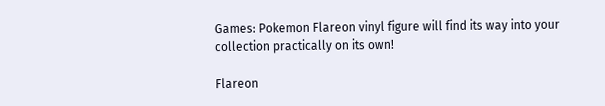Games: Pokemon Flareon vinyl figure will find its way into your collection practically on its own!

Flareon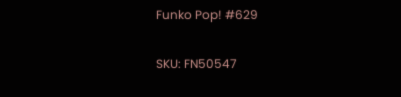Funko Pop! #629

SKU: FN50547